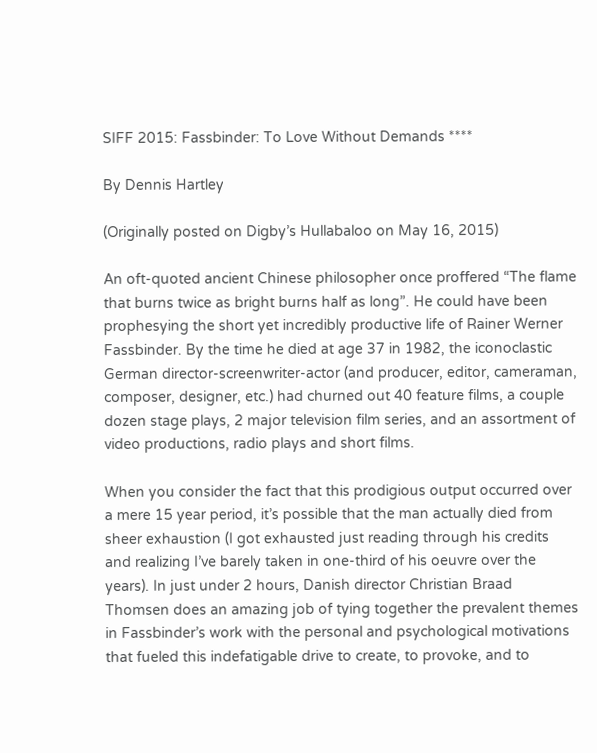SIFF 2015: Fassbinder: To Love Without Demands ****

By Dennis Hartley

(Originally posted on Digby’s Hullabaloo on May 16, 2015)

An oft-quoted ancient Chinese philosopher once proffered “The flame that burns twice as bright burns half as long”. He could have been prophesying the short yet incredibly productive life of Rainer Werner Fassbinder. By the time he died at age 37 in 1982, the iconoclastic German director-screenwriter-actor (and producer, editor, cameraman, composer, designer, etc.) had churned out 40 feature films, a couple dozen stage plays, 2 major television film series, and an assortment of video productions, radio plays and short films.

When you consider the fact that this prodigious output occurred over a mere 15 year period, it’s possible that the man actually died from sheer exhaustion (I got exhausted just reading through his credits and realizing I’ve barely taken in one-third of his oeuvre over the years). In just under 2 hours, Danish director Christian Braad Thomsen does an amazing job of tying together the prevalent themes in Fassbinder’s work with the personal and psychological motivations that fueled this indefatigable drive to create, to provoke, and to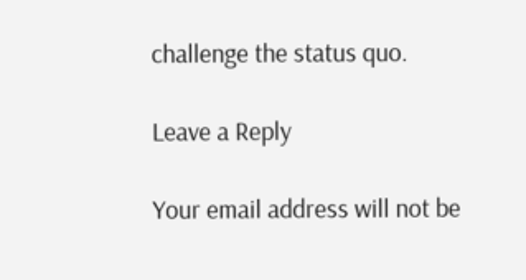challenge the status quo.

Leave a Reply

Your email address will not be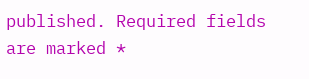published. Required fields are marked *